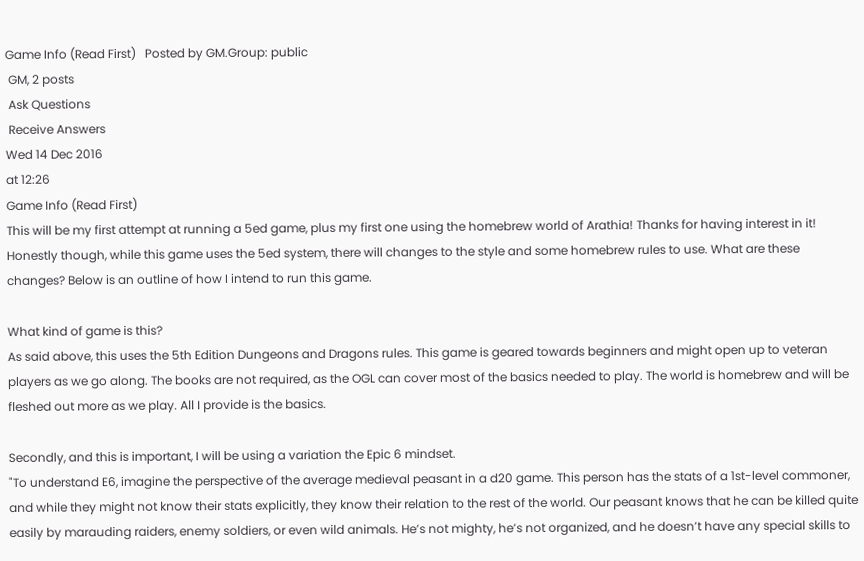Game Info (Read First)   Posted by GM.Group: public
 GM, 2 posts
 Ask Questions
 Receive Answers
Wed 14 Dec 2016
at 12:26
Game Info (Read First)
This will be my first attempt at running a 5ed game, plus my first one using the homebrew world of Arathia! Thanks for having interest in it! Honestly though, while this game uses the 5ed system, there will changes to the style and some homebrew rules to use. What are these changes? Below is an outline of how I intend to run this game.

What kind of game is this?
As said above, this uses the 5th Edition Dungeons and Dragons rules. This game is geared towards beginners and might open up to veteran players as we go along. The books are not required, as the OGL can cover most of the basics needed to play. The world is homebrew and will be fleshed out more as we play. All I provide is the basics.

Secondly, and this is important, I will be using a variation the Epic 6 mindset.
"To understand E6, imagine the perspective of the average medieval peasant in a d20 game. This person has the stats of a 1st-level commoner, and while they might not know their stats explicitly, they know their relation to the rest of the world. Our peasant knows that he can be killed quite easily by marauding raiders, enemy soldiers, or even wild animals. He’s not mighty, he’s not organized, and he doesn’t have any special skills to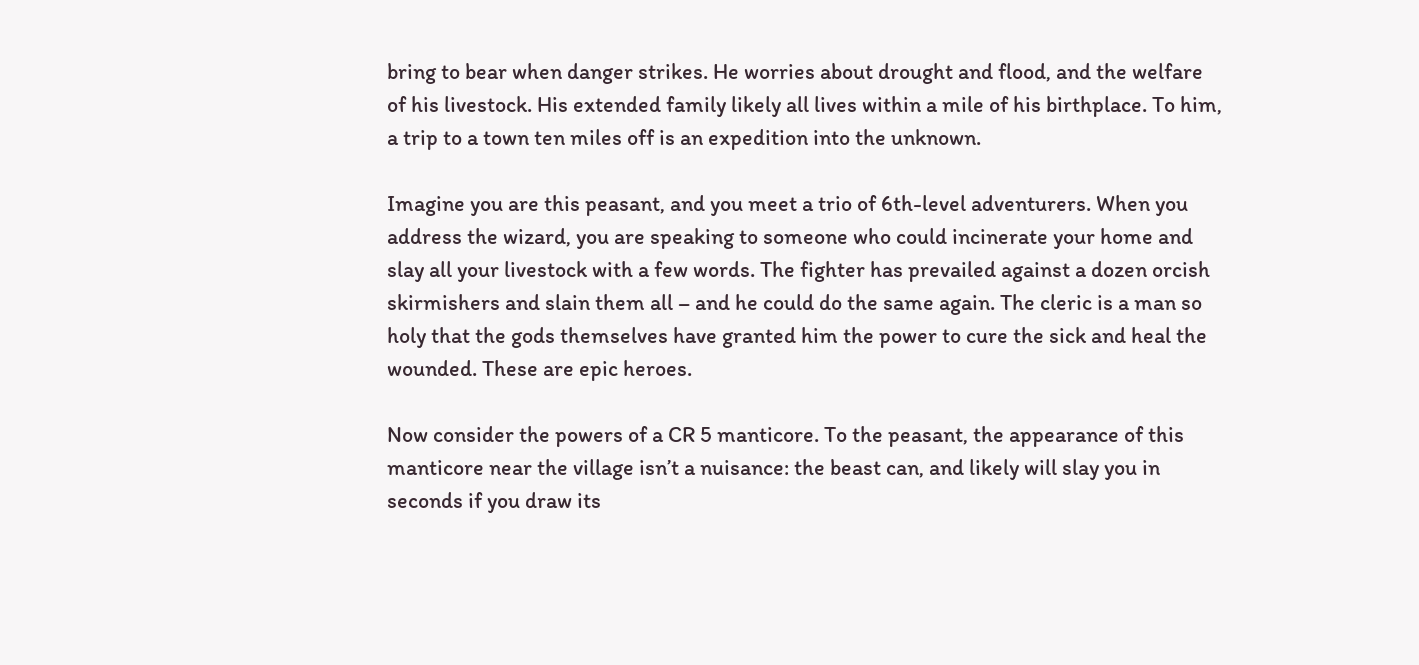bring to bear when danger strikes. He worries about drought and flood, and the welfare of his livestock. His extended family likely all lives within a mile of his birthplace. To him, a trip to a town ten miles off is an expedition into the unknown.

Imagine you are this peasant, and you meet a trio of 6th-level adventurers. When you address the wizard, you are speaking to someone who could incinerate your home and slay all your livestock with a few words. The fighter has prevailed against a dozen orcish skirmishers and slain them all – and he could do the same again. The cleric is a man so holy that the gods themselves have granted him the power to cure the sick and heal the wounded. These are epic heroes.

Now consider the powers of a CR 5 manticore. To the peasant, the appearance of this manticore near the village isn’t a nuisance: the beast can, and likely will slay you in seconds if you draw its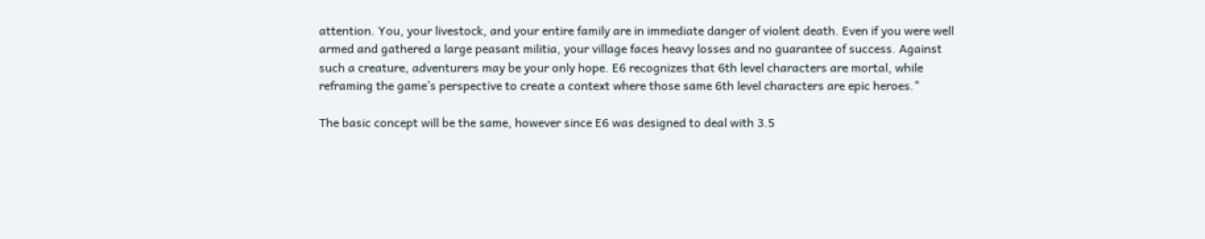attention. You, your livestock, and your entire family are in immediate danger of violent death. Even if you were well armed and gathered a large peasant militia, your village faces heavy losses and no guarantee of success. Against such a creature, adventurers may be your only hope. E6 recognizes that 6th level characters are mortal, while reframing the game’s perspective to create a context where those same 6th level characters are epic heroes."

The basic concept will be the same, however since E6 was designed to deal with 3.5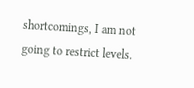shortcomings, I am not going to restrict levels.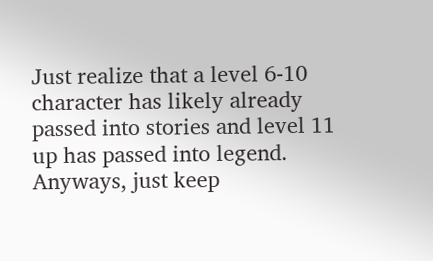Just realize that a level 6-10 character has likely already passed into stories and level 11 up has passed into legend. Anyways, just keep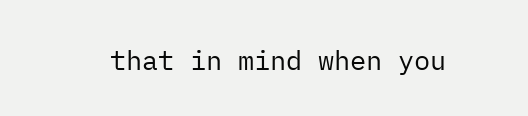that in mind when you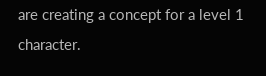are creating a concept for a level 1 character.